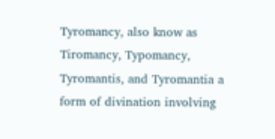Tyromancy, also know as Tiromancy, Typomancy, Tyromantis, and Tyromantia a form of divination involving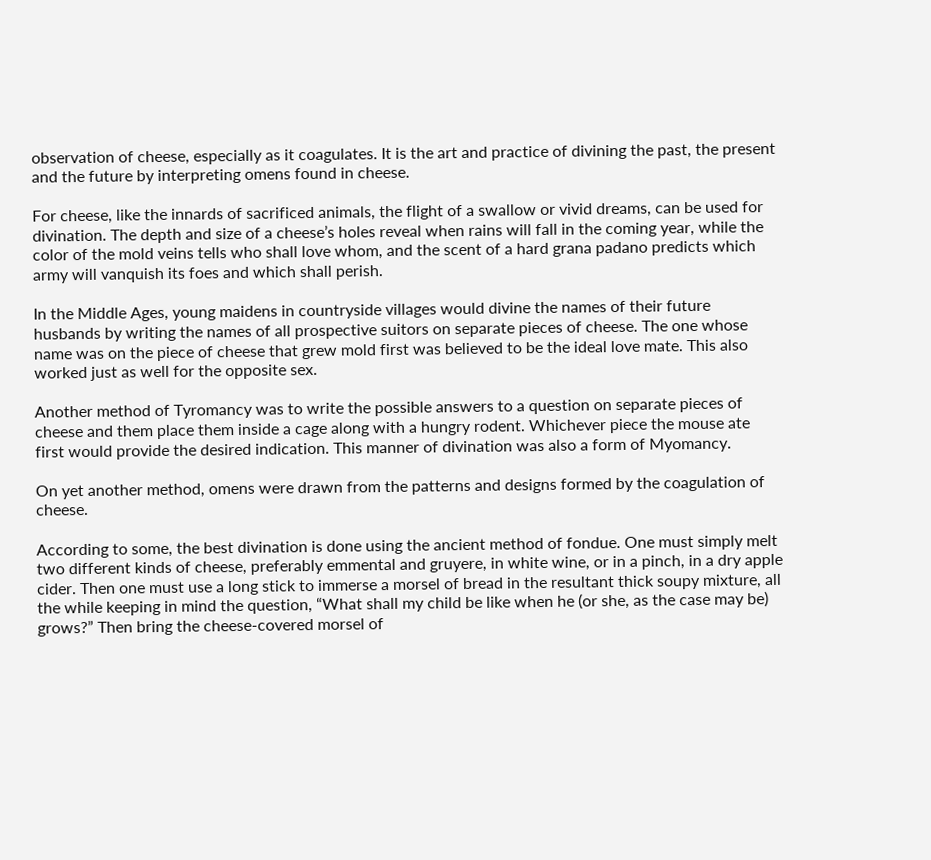observation of cheese, especially as it coagulates. It is the art and practice of divining the past, the present and the future by interpreting omens found in cheese.

For cheese, like the innards of sacrificed animals, the flight of a swallow or vivid dreams, can be used for divination. The depth and size of a cheese’s holes reveal when rains will fall in the coming year, while the color of the mold veins tells who shall love whom, and the scent of a hard grana padano predicts which army will vanquish its foes and which shall perish.

In the Middle Ages, young maidens in countryside villages would divine the names of their future husbands by writing the names of all prospective suitors on separate pieces of cheese. The one whose name was on the piece of cheese that grew mold first was believed to be the ideal love mate. This also worked just as well for the opposite sex.

Another method of Tyromancy was to write the possible answers to a question on separate pieces of cheese and them place them inside a cage along with a hungry rodent. Whichever piece the mouse ate first would provide the desired indication. This manner of divination was also a form of Myomancy.

On yet another method, omens were drawn from the patterns and designs formed by the coagulation of cheese.

According to some, the best divination is done using the ancient method of fondue. One must simply melt two different kinds of cheese, preferably emmental and gruyere, in white wine, or in a pinch, in a dry apple cider. Then one must use a long stick to immerse a morsel of bread in the resultant thick soupy mixture, all the while keeping in mind the question, “What shall my child be like when he (or she, as the case may be) grows?” Then bring the cheese-covered morsel of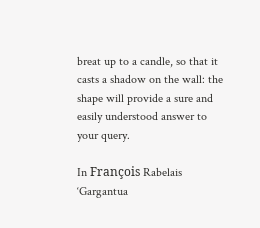breat up to a candle, so that it casts a shadow on the wall: the shape will provide a sure and easily understood answer to your query.

In François Rabelais ‘Gargantua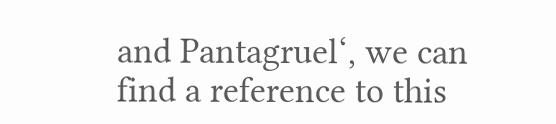and Pantagruel‘, we can find a reference to this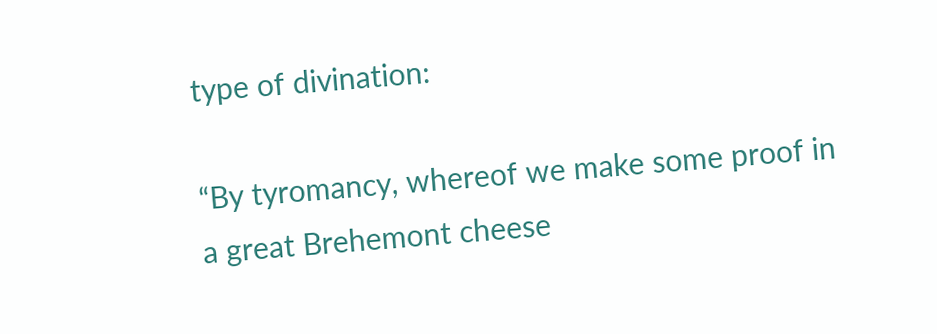type of divination:

“By tyromancy, whereof we make some proof in a great Brehemont cheese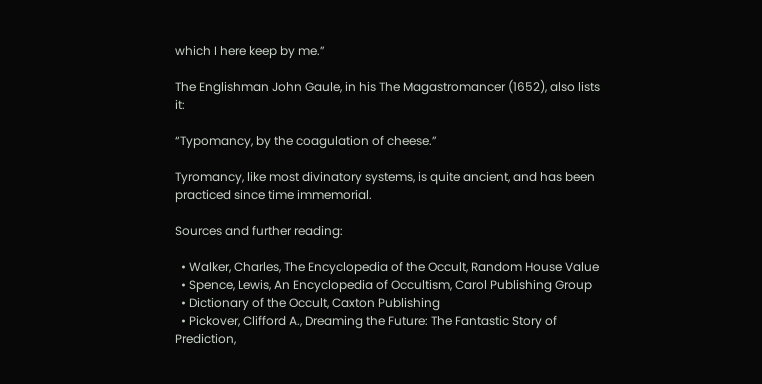which I here keep by me.”

The Englishman John Gaule, in his The Magastromancer (1652), also lists it:

“Typomancy, by the coagulation of cheese.”

Tyromancy, like most divinatory systems, is quite ancient, and has been practiced since time immemorial.

Sources and further reading:

  • Walker, Charles, The Encyclopedia of the Occult, Random House Value
  • Spence, Lewis, An Encyclopedia of Occultism, Carol Publishing Group
  • Dictionary of the Occult, Caxton Publishing
  • Pickover, Clifford A., Dreaming the Future: The Fantastic Story of Prediction,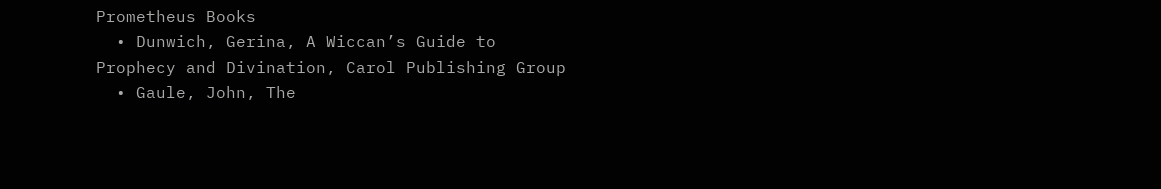Prometheus Books
  • Dunwich, Gerina, A Wiccan’s Guide to Prophecy and Divination, Carol Publishing Group
  • Gaule, John, The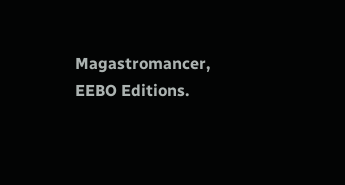Magastromancer, EEBO Editions.